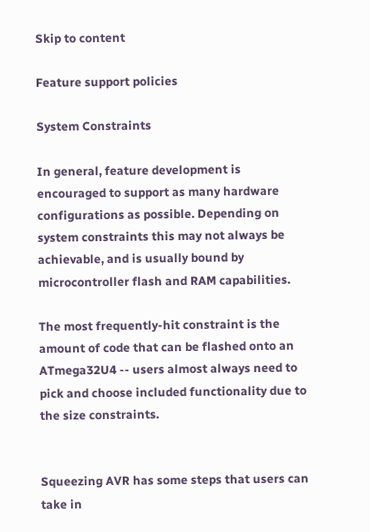Skip to content

Feature support policies

System Constraints

In general, feature development is encouraged to support as many hardware configurations as possible. Depending on system constraints this may not always be achievable, and is usually bound by microcontroller flash and RAM capabilities.

The most frequently-hit constraint is the amount of code that can be flashed onto an ATmega32U4 -- users almost always need to pick and choose included functionality due to the size constraints.


Squeezing AVR has some steps that users can take in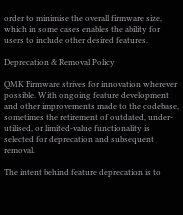order to minimise the overall firmware size, which in some cases enables the ability for users to include other desired features.

Deprecation & Removal Policy

QMK Firmware strives for innovation wherever possible. With ongoing feature development and other improvements made to the codebase, sometimes the retirement of outdated, under-utilised, or limited-value functionality is selected for deprecation and subsequent removal.

The intent behind feature deprecation is to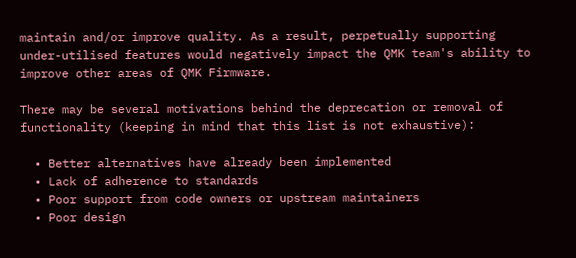maintain and/or improve quality. As a result, perpetually supporting under-utilised features would negatively impact the QMK team's ability to improve other areas of QMK Firmware.

There may be several motivations behind the deprecation or removal of functionality (keeping in mind that this list is not exhaustive):

  • Better alternatives have already been implemented
  • Lack of adherence to standards
  • Poor support from code owners or upstream maintainers
  • Poor design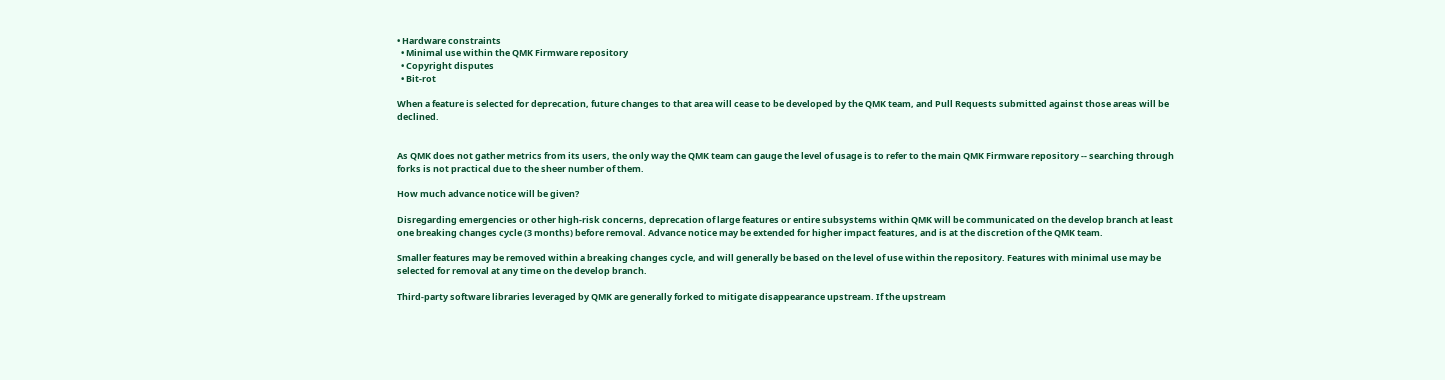• Hardware constraints
  • Minimal use within the QMK Firmware repository
  • Copyright disputes
  • Bit-rot

When a feature is selected for deprecation, future changes to that area will cease to be developed by the QMK team, and Pull Requests submitted against those areas will be declined.


As QMK does not gather metrics from its users, the only way the QMK team can gauge the level of usage is to refer to the main QMK Firmware repository -- searching through forks is not practical due to the sheer number of them.

How much advance notice will be given?

Disregarding emergencies or other high-risk concerns, deprecation of large features or entire subsystems within QMK will be communicated on the develop branch at least one breaking changes cycle (3 months) before removal. Advance notice may be extended for higher impact features, and is at the discretion of the QMK team.

Smaller features may be removed within a breaking changes cycle, and will generally be based on the level of use within the repository. Features with minimal use may be selected for removal at any time on the develop branch.

Third-party software libraries leveraged by QMK are generally forked to mitigate disappearance upstream. If the upstream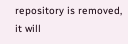repository is removed, it will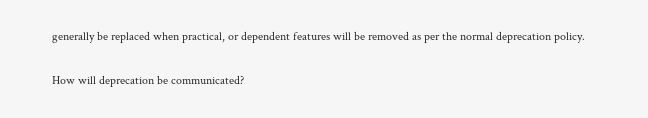generally be replaced when practical, or dependent features will be removed as per the normal deprecation policy.

How will deprecation be communicated?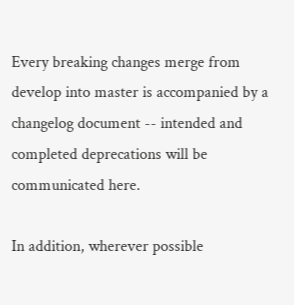Every breaking changes merge from develop into master is accompanied by a changelog document -- intended and completed deprecations will be communicated here.

In addition, wherever possible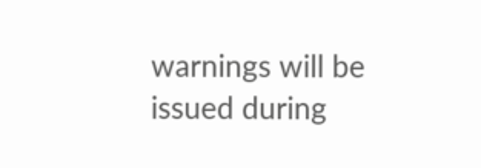warnings will be issued during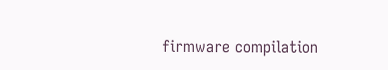firmware compilation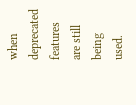when deprecated features are still being used.